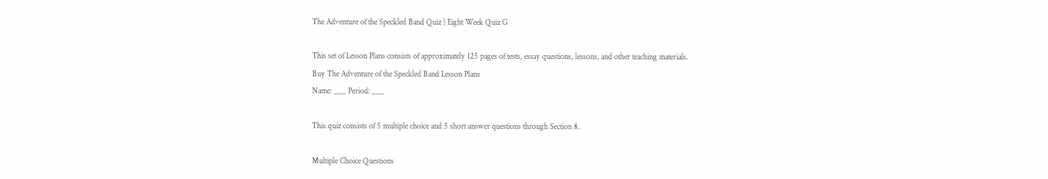The Adventure of the Speckled Band Quiz | Eight Week Quiz G

This set of Lesson Plans consists of approximately 125 pages of tests, essay questions, lessons, and other teaching materials.
Buy The Adventure of the Speckled Band Lesson Plans
Name: ___ Period: ___

This quiz consists of 5 multiple choice and 5 short answer questions through Section 8.

Multiple Choice Questions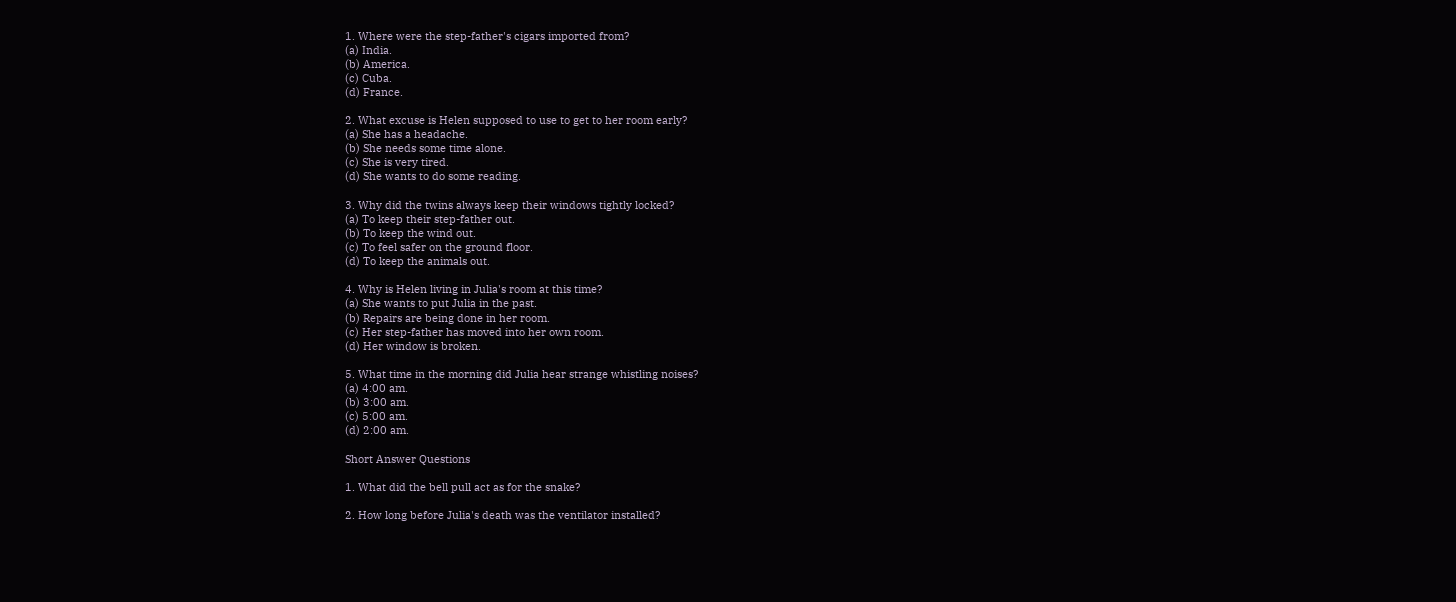1. Where were the step-father's cigars imported from?
(a) India.
(b) America.
(c) Cuba.
(d) France.

2. What excuse is Helen supposed to use to get to her room early?
(a) She has a headache.
(b) She needs some time alone.
(c) She is very tired.
(d) She wants to do some reading.

3. Why did the twins always keep their windows tightly locked?
(a) To keep their step-father out.
(b) To keep the wind out.
(c) To feel safer on the ground floor.
(d) To keep the animals out.

4. Why is Helen living in Julia's room at this time?
(a) She wants to put Julia in the past.
(b) Repairs are being done in her room.
(c) Her step-father has moved into her own room.
(d) Her window is broken.

5. What time in the morning did Julia hear strange whistling noises?
(a) 4:00 am.
(b) 3:00 am.
(c) 5:00 am.
(d) 2:00 am.

Short Answer Questions

1. What did the bell pull act as for the snake?

2. How long before Julia's death was the ventilator installed?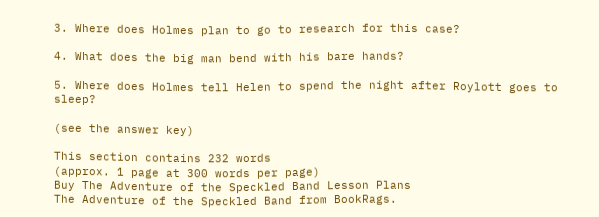3. Where does Holmes plan to go to research for this case?

4. What does the big man bend with his bare hands?

5. Where does Holmes tell Helen to spend the night after Roylott goes to sleep?

(see the answer key)

This section contains 232 words
(approx. 1 page at 300 words per page)
Buy The Adventure of the Speckled Band Lesson Plans
The Adventure of the Speckled Band from BookRags.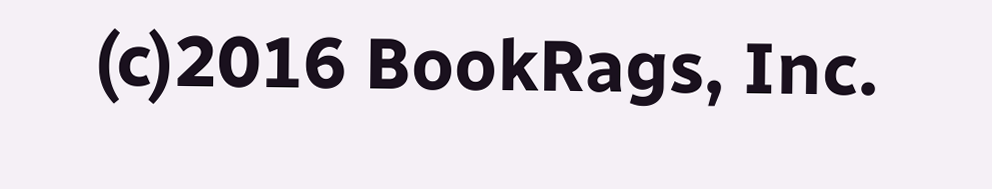(c)2016 BookRags, Inc.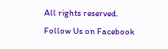All rights reserved.
Follow Us on Facebook